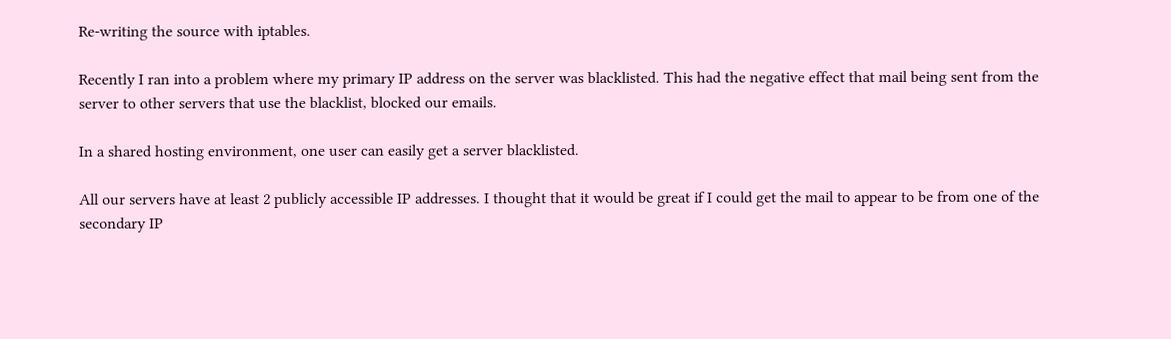Re-writing the source with iptables.

Recently I ran into a problem where my primary IP address on the server was blacklisted. This had the negative effect that mail being sent from the server to other servers that use the blacklist, blocked our emails.

In a shared hosting environment, one user can easily get a server blacklisted.

All our servers have at least 2 publicly accessible IP addresses. I thought that it would be great if I could get the mail to appear to be from one of the secondary IP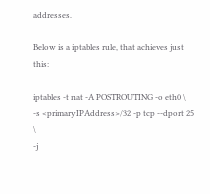addresses.

Below is a iptables rule, that achieves just this:

iptables -t nat -A POSTROUTING -o eth0 \
-s <primaryIPAddress>/32 -p tcp --dport 25 \
-j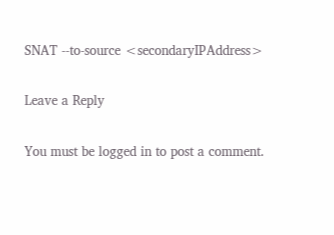SNAT --to-source <secondaryIPAddress>

Leave a Reply

You must be logged in to post a comment.